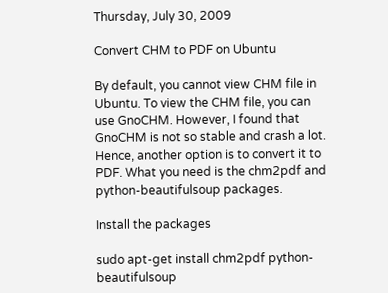Thursday, July 30, 2009

Convert CHM to PDF on Ubuntu

By default, you cannot view CHM file in Ubuntu. To view the CHM file, you can use GnoCHM. However, I found that GnoCHM is not so stable and crash a lot. Hence, another option is to convert it to PDF. What you need is the chm2pdf and python-beautifulsoup packages.

Install the packages

sudo apt-get install chm2pdf python-beautifulsoup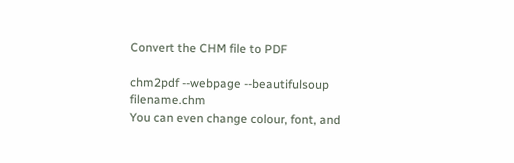Convert the CHM file to PDF

chm2pdf --webpage --beautifulsoup filename.chm
You can even change colour, font, and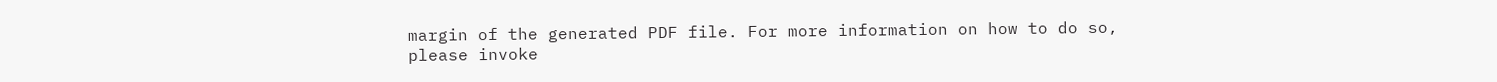margin of the generated PDF file. For more information on how to do so, please invoke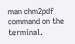man chm2pdf
command on the terminal.